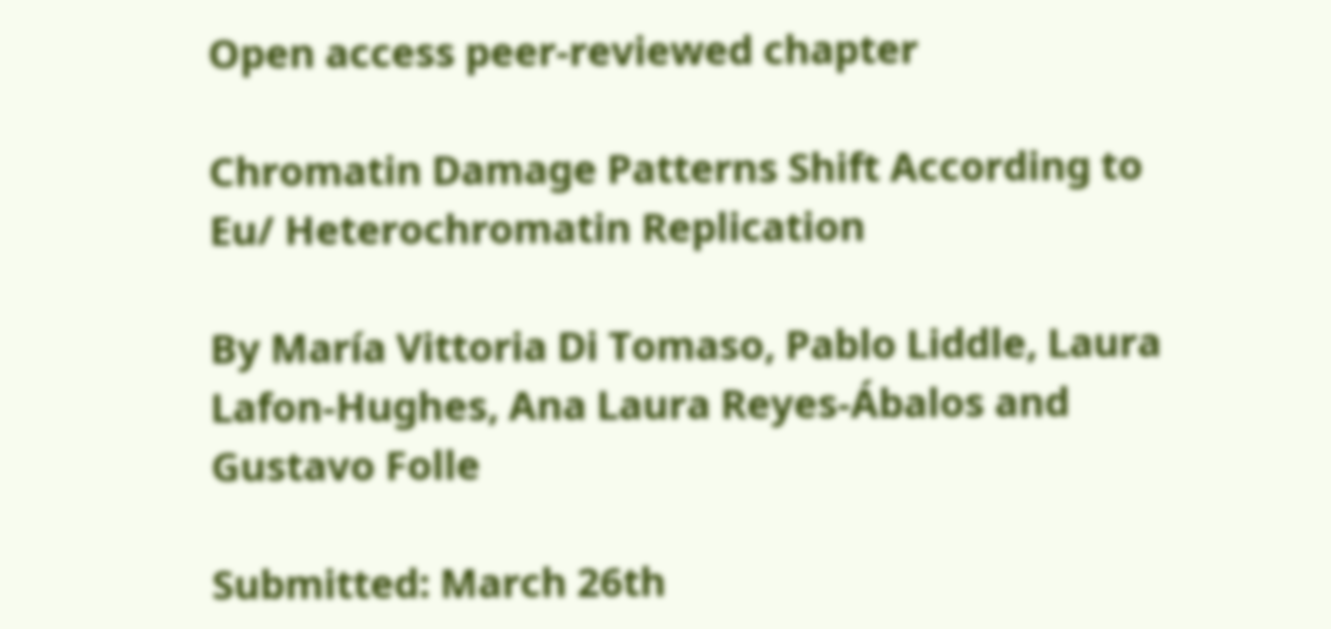Open access peer-reviewed chapter

Chromatin Damage Patterns Shift According to Eu/ Heterochromatin Replication

By María Vittoria Di Tomaso, Pablo Liddle, Laura Lafon-Hughes, Ana Laura Reyes-Ábalos and Gustavo Folle

Submitted: March 26th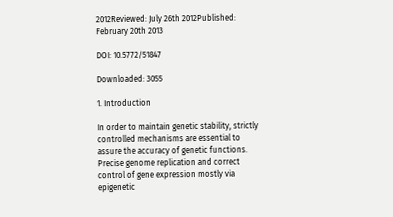2012Reviewed: July 26th 2012Published: February 20th 2013

DOI: 10.5772/51847

Downloaded: 3055

1. Introduction

In order to maintain genetic stability, strictly controlled mechanisms are essential to assure the accuracy of genetic functions. Precise genome replication and correct control of gene expression mostly via epigenetic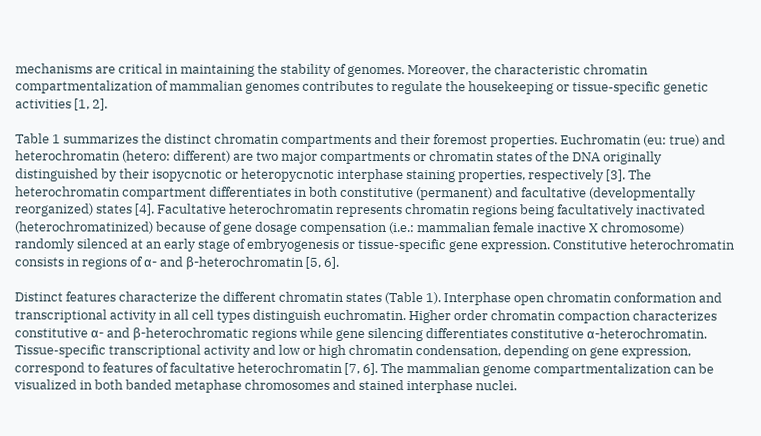mechanisms are critical in maintaining the stability of genomes. Moreover, the characteristic chromatin compartmentalization of mammalian genomes contributes to regulate the housekeeping or tissue-specific genetic activities [1, 2].

Table 1 summarizes the distinct chromatin compartments and their foremost properties. Euchromatin (eu: true) and heterochromatin (hetero: different) are two major compartments or chromatin states of the DNA originally distinguished by their isopycnotic or heteropycnotic interphase staining properties, respectively [3]. The heterochromatin compartment differentiates in both constitutive (permanent) and facultative (developmentally reorganized) states [4]. Facultative heterochromatin represents chromatin regions being facultatively inactivated (heterochromatinized) because of gene dosage compensation (i.e.: mammalian female inactive X chromosome) randomly silenced at an early stage of embryogenesis or tissue-specific gene expression. Constitutive heterochromatin consists in regions of α- and β-heterochromatin [5, 6].

Distinct features characterize the different chromatin states (Table 1). Interphase open chromatin conformation and transcriptional activity in all cell types distinguish euchromatin. Higher order chromatin compaction characterizes constitutive α- and β-heterochromatic regions while gene silencing differentiates constitutive α-heterochromatin. Tissue-specific transcriptional activity and low or high chromatin condensation, depending on gene expression, correspond to features of facultative heterochromatin [7, 6]. The mammalian genome compartmentalization can be visualized in both banded metaphase chromosomes and stained interphase nuclei.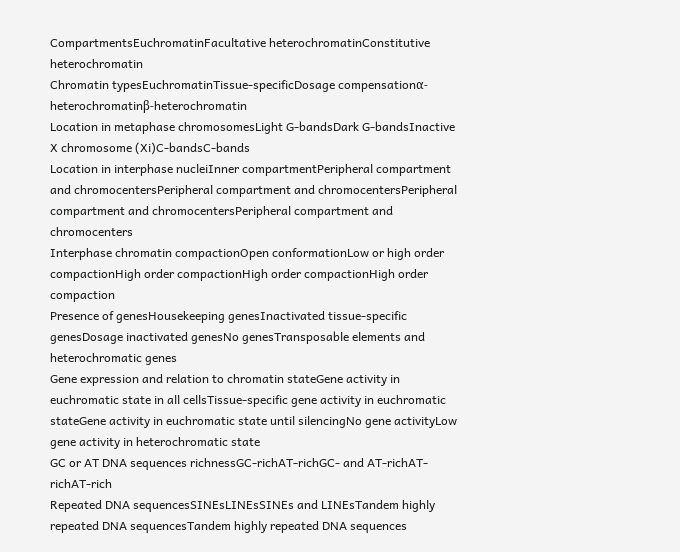CompartmentsEuchromatinFacultative heterochromatinConstitutive heterochromatin
Chromatin typesEuchromatinTissue-specificDosage compensationα- heterochromatinβ-heterochromatin
Location in metaphase chromosomesLight G-bandsDark G-bandsInactive X chromosome (Xi)C-bandsC-bands
Location in interphase nucleiInner compartmentPeripheral compartment and chromocentersPeripheral compartment and chromocentersPeripheral compartment and chromocentersPeripheral compartment and chromocenters
Interphase chromatin compactionOpen conformationLow or high order compactionHigh order compactionHigh order compactionHigh order compaction
Presence of genesHousekeeping genesInactivated tissue-specific genesDosage inactivated genesNo genesTransposable elements and heterochromatic genes
Gene expression and relation to chromatin stateGene activity in euchromatic state in all cellsTissue-specific gene activity in euchromatic stateGene activity in euchromatic state until silencingNo gene activityLow gene activity in heterochromatic state
GC or AT DNA sequences richnessGC-richAT-richGC- and AT-richAT-richAT-rich
Repeated DNA sequencesSINEsLINEsSINEs and LINEsTandem highly repeated DNA sequencesTandem highly repeated DNA sequences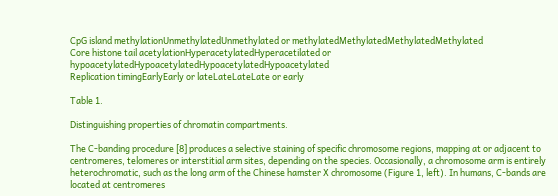CpG island methylationUnmethylatedUnmethylated or methylatedMethylatedMethylatedMethylated
Core histone tail acetylationHyperacetylatedHyperacetilated or hypoacetylatedHypoacetylatedHypoacetylatedHypoacetylated
Replication timingEarlyEarly or lateLateLateLate or early

Table 1.

Distinguishing properties of chromatin compartments.

The C-banding procedure [8] produces a selective staining of specific chromosome regions, mapping at or adjacent to centromeres, telomeres or interstitial arm sites, depending on the species. Occasionally, a chromosome arm is entirely heterochromatic, such as the long arm of the Chinese hamster X chromosome (Figure 1, left). In humans, C-bands are located at centromeres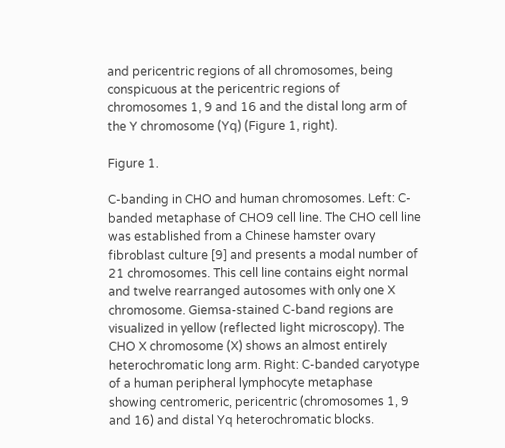and pericentric regions of all chromosomes, being conspicuous at the pericentric regions of chromosomes 1, 9 and 16 and the distal long arm of the Y chromosome (Yq) (Figure 1, right).

Figure 1.

C-banding in CHO and human chromosomes. Left: C-banded metaphase of CHO9 cell line. The CHO cell line was established from a Chinese hamster ovary fibroblast culture [9] and presents a modal number of 21 chromosomes. This cell line contains eight normal and twelve rearranged autosomes with only one X chromosome. Giemsa-stained C-band regions are visualized in yellow (reflected light microscopy). The CHO X chromosome (X) shows an almost entirely heterochromatic long arm. Right: C-banded caryotype of a human peripheral lymphocyte metaphase showing centromeric, pericentric (chromosomes 1, 9 and 16) and distal Yq heterochromatic blocks.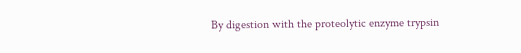By digestion with the proteolytic enzyme trypsin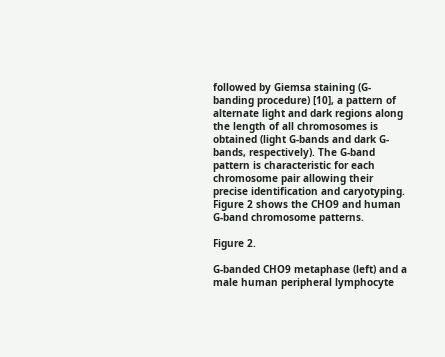followed by Giemsa staining (G-banding procedure) [10], a pattern of alternate light and dark regions along the length of all chromosomes is obtained (light G-bands and dark G-bands, respectively). The G-band pattern is characteristic for each chromosome pair allowing their precise identification and caryotyping. Figure 2 shows the CHO9 and human G-band chromosome patterns.

Figure 2.

G-banded CHO9 metaphase (left) and a male human peripheral lymphocyte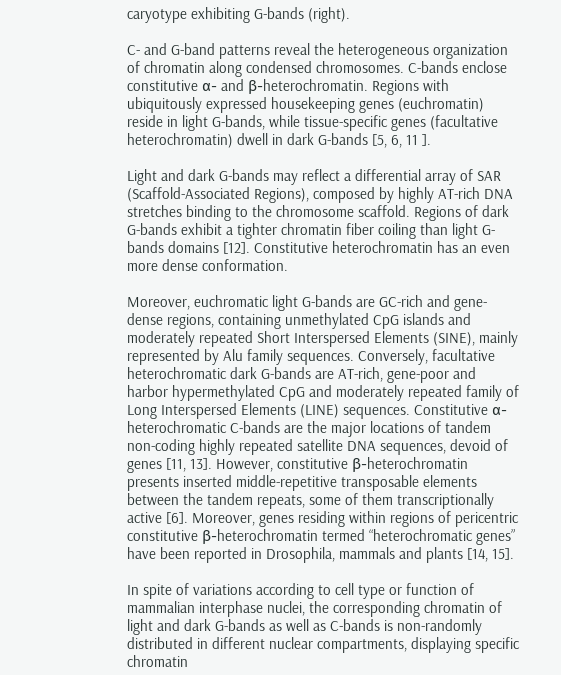caryotype exhibiting G-bands (right).

C- and G-band patterns reveal the heterogeneous organization of chromatin along condensed chromosomes. C-bands enclose constitutive α- and β-heterochromatin. Regions with ubiquitously expressed housekeeping genes (euchromatin) reside in light G-bands, while tissue-specific genes (facultative heterochromatin) dwell in dark G-bands [5, 6, 11 ].

Light and dark G-bands may reflect a differential array of SAR (Scaffold-Associated Regions), composed by highly AT-rich DNA stretches binding to the chromosome scaffold. Regions of dark G-bands exhibit a tighter chromatin fiber coiling than light G-bands domains [12]. Constitutive heterochromatin has an even more dense conformation.

Moreover, euchromatic light G-bands are GC-rich and gene-dense regions, containing unmethylated CpG islands and moderately repeated Short Interspersed Elements (SINE), mainly represented by Alu family sequences. Conversely, facultative heterochromatic dark G-bands are AT-rich, gene-poor and harbor hypermethylated CpG and moderately repeated family of Long Interspersed Elements (LINE) sequences. Constitutive α-heterochromatic C-bands are the major locations of tandem non-coding highly repeated satellite DNA sequences, devoid of genes [11, 13]. However, constitutive β-heterochromatin presents inserted middle-repetitive transposable elements between the tandem repeats, some of them transcriptionally active [6]. Moreover, genes residing within regions of pericentric constitutive β-heterochromatin termed “heterochromatic genes” have been reported in Drosophila, mammals and plants [14, 15].

In spite of variations according to cell type or function of mammalian interphase nuclei, the corresponding chromatin of light and dark G-bands as well as C-bands is non-randomly distributed in different nuclear compartments, displaying specific chromatin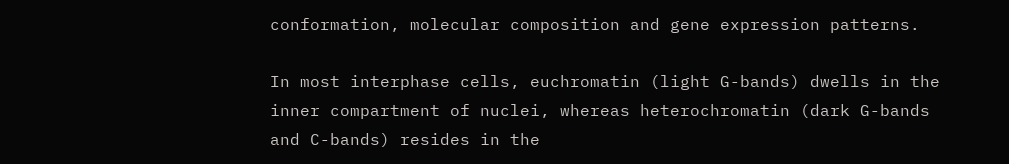conformation, molecular composition and gene expression patterns.

In most interphase cells, euchromatin (light G-bands) dwells in the inner compartment of nuclei, whereas heterochromatin (dark G-bands and C-bands) resides in the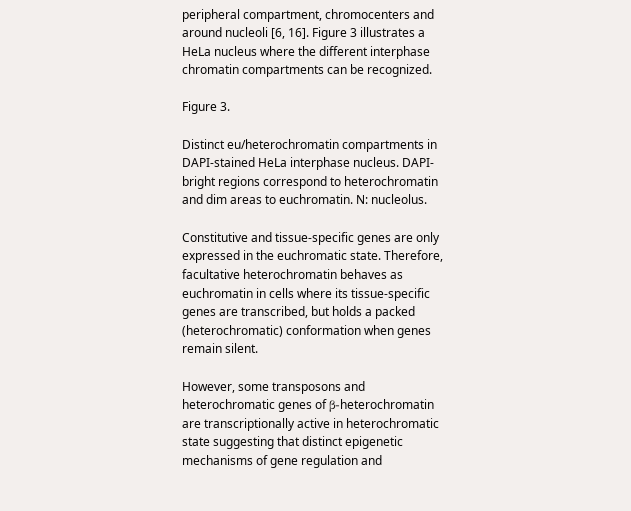peripheral compartment, chromocenters and around nucleoli [6, 16]. Figure 3 illustrates a HeLa nucleus where the different interphase chromatin compartments can be recognized.

Figure 3.

Distinct eu/heterochromatin compartments in DAPI-stained HeLa interphase nucleus. DAPI-bright regions correspond to heterochromatin and dim areas to euchromatin. N: nucleolus.

Constitutive and tissue-specific genes are only expressed in the euchromatic state. Therefore, facultative heterochromatin behaves as euchromatin in cells where its tissue-specific genes are transcribed, but holds a packed (heterochromatic) conformation when genes remain silent.

However, some transposons and heterochromatic genes of β-heterochromatin are transcriptionally active in heterochromatic state suggesting that distinct epigenetic mechanisms of gene regulation and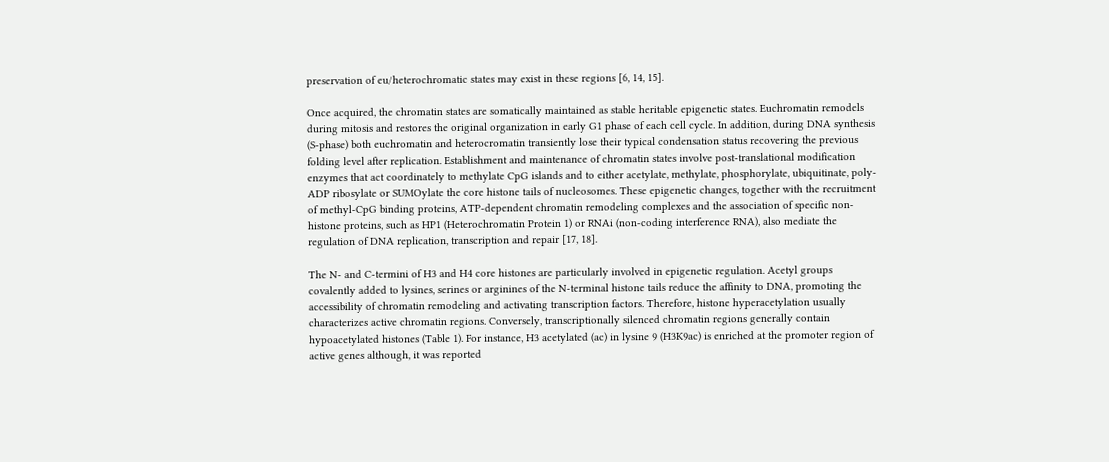preservation of eu/heterochromatic states may exist in these regions [6, 14, 15].

Once acquired, the chromatin states are somatically maintained as stable heritable epigenetic states. Euchromatin remodels during mitosis and restores the original organization in early G1 phase of each cell cycle. In addition, during DNA synthesis (S-phase) both euchromatin and heterocromatin transiently lose their typical condensation status recovering the previous folding level after replication. Establishment and maintenance of chromatin states involve post-translational modification enzymes that act coordinately to methylate CpG islands and to either acetylate, methylate, phosphorylate, ubiquitinate, poly-ADP ribosylate or SUMOylate the core histone tails of nucleosomes. These epigenetic changes, together with the recruitment of methyl-CpG binding proteins, ATP-dependent chromatin remodeling complexes and the association of specific non-histone proteins, such as HP1 (Heterochromatin Protein 1) or RNAi (non-coding interference RNA), also mediate the regulation of DNA replication, transcription and repair [17, 18].

The N- and C-termini of H3 and H4 core histones are particularly involved in epigenetic regulation. Acetyl groups covalently added to lysines, serines or arginines of the N-terminal histone tails reduce the affinity to DNA, promoting the accessibility of chromatin remodeling and activating transcription factors. Therefore, histone hyperacetylation usually characterizes active chromatin regions. Conversely, transcriptionally silenced chromatin regions generally contain hypoacetylated histones (Table 1). For instance, H3 acetylated (ac) in lysine 9 (H3K9ac) is enriched at the promoter region of active genes although, it was reported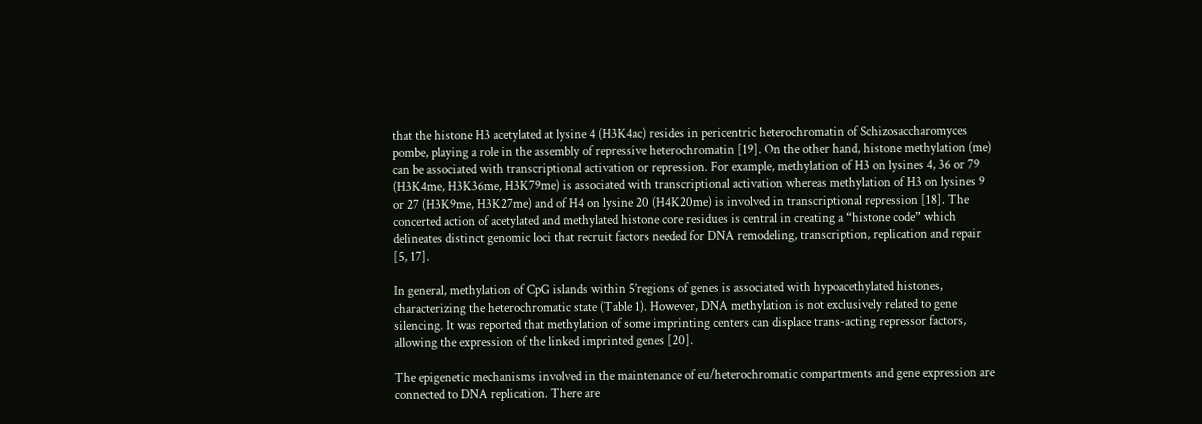that the histone H3 acetylated at lysine 4 (H3K4ac) resides in pericentric heterochromatin of Schizosaccharomyces pombe, playing a role in the assembly of repressive heterochromatin [19]. On the other hand, histone methylation (me) can be associated with transcriptional activation or repression. For example, methylation of H3 on lysines 4, 36 or 79 (H3K4me, H3K36me, H3K79me) is associated with transcriptional activation whereas methylation of H3 on lysines 9 or 27 (H3K9me, H3K27me) and of H4 on lysine 20 (H4K20me) is involved in transcriptional repression [18]. The concerted action of acetylated and methylated histone core residues is central in creating a “histone code” which delineates distinct genomic loci that recruit factors needed for DNA remodeling, transcription, replication and repair [5, 17].

In general, methylation of CpG islands within 5’regions of genes is associated with hypoacethylated histones, characterizing the heterochromatic state (Table 1). However, DNA methylation is not exclusively related to gene silencing. It was reported that methylation of some imprinting centers can displace trans-acting repressor factors, allowing the expression of the linked imprinted genes [20].

The epigenetic mechanisms involved in the maintenance of eu/heterochromatic compartments and gene expression are connected to DNA replication. There are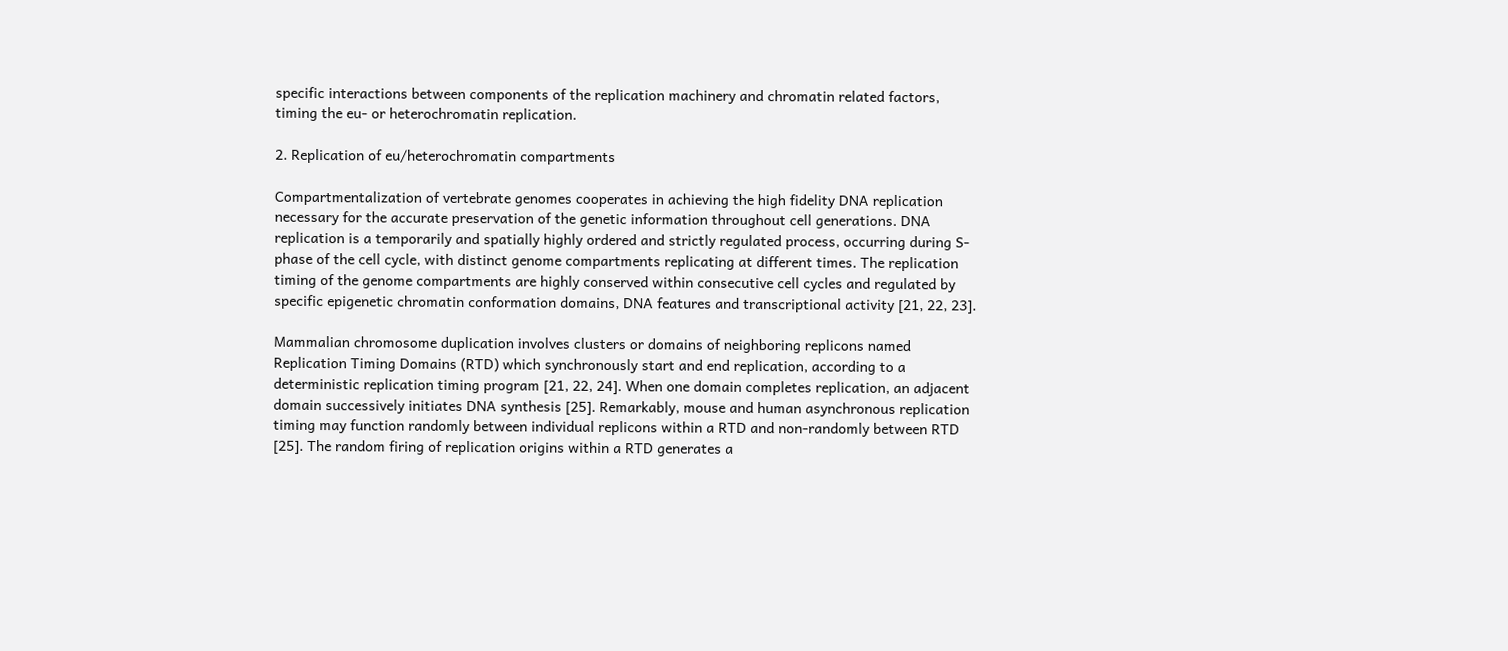specific interactions between components of the replication machinery and chromatin related factors, timing the eu- or heterochromatin replication.

2. Replication of eu/heterochromatin compartments

Compartmentalization of vertebrate genomes cooperates in achieving the high fidelity DNA replication necessary for the accurate preservation of the genetic information throughout cell generations. DNA replication is a temporarily and spatially highly ordered and strictly regulated process, occurring during S-phase of the cell cycle, with distinct genome compartments replicating at different times. The replication timing of the genome compartments are highly conserved within consecutive cell cycles and regulated by specific epigenetic chromatin conformation domains, DNA features and transcriptional activity [21, 22, 23].

Mammalian chromosome duplication involves clusters or domains of neighboring replicons named Replication Timing Domains (RTD) which synchronously start and end replication, according to a deterministic replication timing program [21, 22, 24]. When one domain completes replication, an adjacent domain successively initiates DNA synthesis [25]. Remarkably, mouse and human asynchronous replication timing may function randomly between individual replicons within a RTD and non-randomly between RTD [25]. The random firing of replication origins within a RTD generates a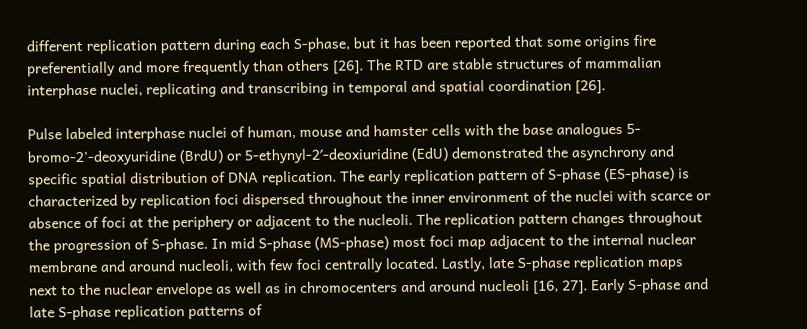different replication pattern during each S-phase, but it has been reported that some origins fire preferentially and more frequently than others [26]. The RTD are stable structures of mammalian interphase nuclei, replicating and transcribing in temporal and spatial coordination [26].

Pulse labeled interphase nuclei of human, mouse and hamster cells with the base analogues 5-bromo-2'-deoxyuridine (BrdU) or 5-ethynyl-2′-deoxiuridine (EdU) demonstrated the asynchrony and specific spatial distribution of DNA replication. The early replication pattern of S-phase (ES-phase) is characterized by replication foci dispersed throughout the inner environment of the nuclei with scarce or absence of foci at the periphery or adjacent to the nucleoli. The replication pattern changes throughout the progression of S-phase. In mid S-phase (MS-phase) most foci map adjacent to the internal nuclear membrane and around nucleoli, with few foci centrally located. Lastly, late S-phase replication maps next to the nuclear envelope as well as in chromocenters and around nucleoli [16, 27]. Early S-phase and late S-phase replication patterns of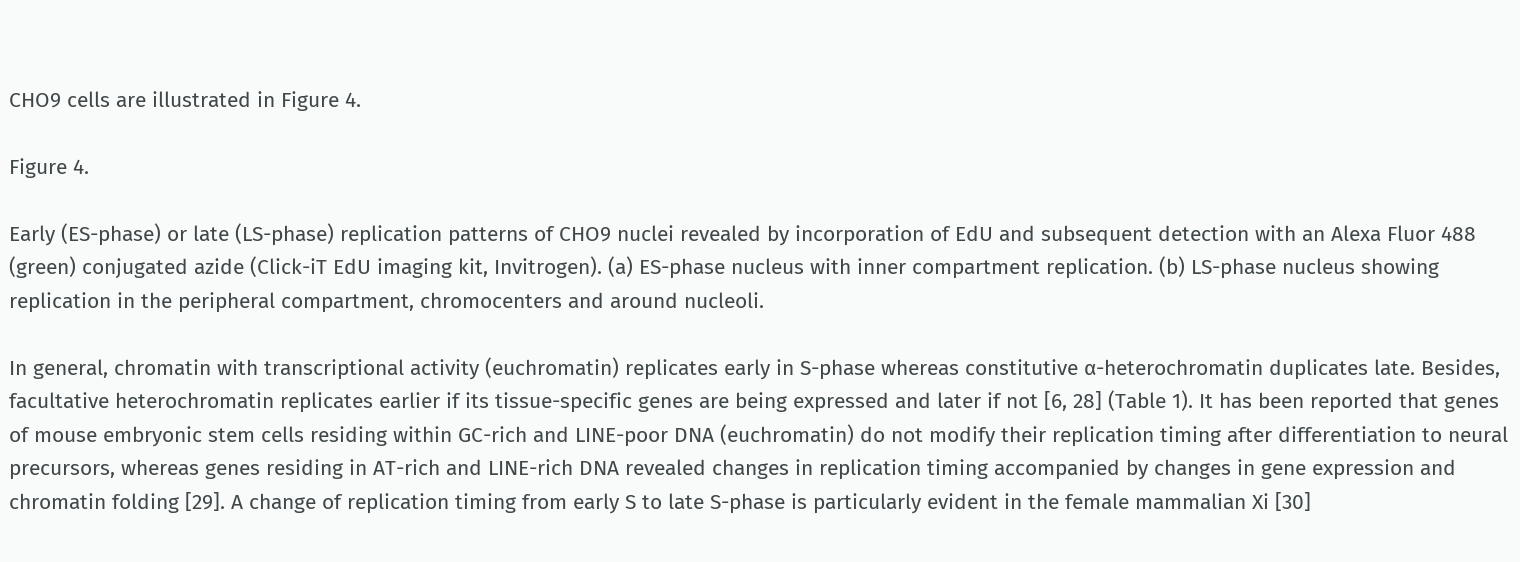CHO9 cells are illustrated in Figure 4.

Figure 4.

Early (ES-phase) or late (LS-phase) replication patterns of CHO9 nuclei revealed by incorporation of EdU and subsequent detection with an Alexa Fluor 488 (green) conjugated azide (Click-iT EdU imaging kit, Invitrogen). (a) ES-phase nucleus with inner compartment replication. (b) LS-phase nucleus showing replication in the peripheral compartment, chromocenters and around nucleoli.

In general, chromatin with transcriptional activity (euchromatin) replicates early in S-phase whereas constitutive α-heterochromatin duplicates late. Besides, facultative heterochromatin replicates earlier if its tissue-specific genes are being expressed and later if not [6, 28] (Table 1). It has been reported that genes of mouse embryonic stem cells residing within GC-rich and LINE-poor DNA (euchromatin) do not modify their replication timing after differentiation to neural precursors, whereas genes residing in AT-rich and LINE-rich DNA revealed changes in replication timing accompanied by changes in gene expression and chromatin folding [29]. A change of replication timing from early S to late S-phase is particularly evident in the female mammalian Xi [30]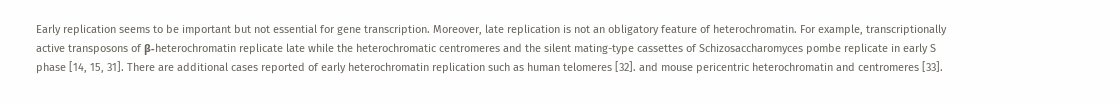Early replication seems to be important but not essential for gene transcription. Moreover, late replication is not an obligatory feature of heterochromatin. For example, transcriptionally active transposons of β-heterochromatin replicate late while the heterochromatic centromeres and the silent mating-type cassettes of Schizosaccharomyces pombe replicate in early S phase [14, 15, 31]. There are additional cases reported of early heterochromatin replication such as human telomeres [32]. and mouse pericentric heterochromatin and centromeres [33].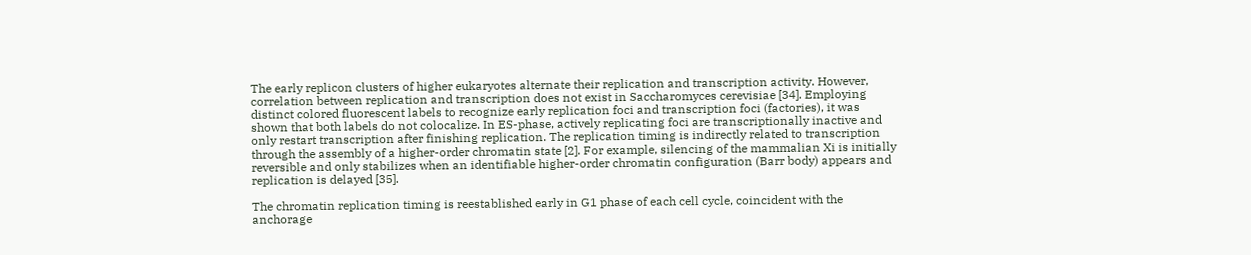The early replicon clusters of higher eukaryotes alternate their replication and transcription activity. However, correlation between replication and transcription does not exist in Saccharomyces cerevisiae [34]. Employing distinct colored fluorescent labels to recognize early replication foci and transcription foci (factories), it was shown that both labels do not colocalize. In ES-phase, actively replicating foci are transcriptionally inactive and only restart transcription after finishing replication. The replication timing is indirectly related to transcription through the assembly of a higher-order chromatin state [2]. For example, silencing of the mammalian Xi is initially reversible and only stabilizes when an identifiable higher-order chromatin configuration (Barr body) appears and replication is delayed [35].

The chromatin replication timing is reestablished early in G1 phase of each cell cycle, coincident with the anchorage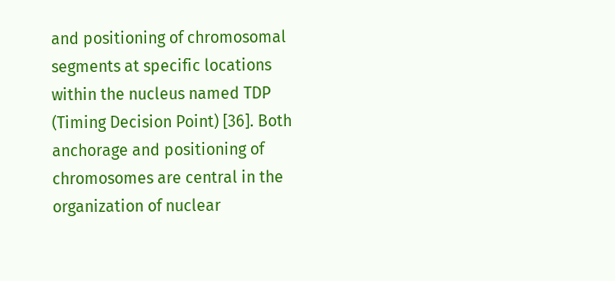and positioning of chromosomal segments at specific locations within the nucleus named TDP (Timing Decision Point) [36]. Both anchorage and positioning of chromosomes are central in the organization of nuclear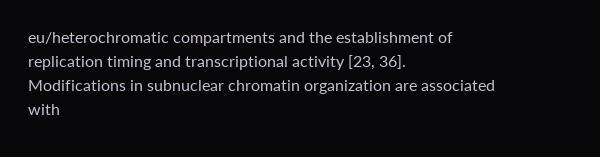eu/heterochromatic compartments and the establishment of replication timing and transcriptional activity [23, 36]. Modifications in subnuclear chromatin organization are associated with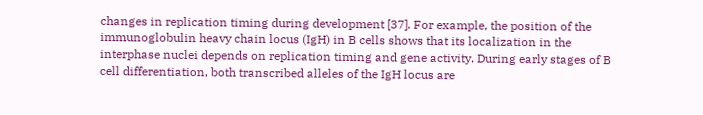changes in replication timing during development [37]. For example, the position of the immunoglobulin heavy chain locus (IgH) in B cells shows that its localization in the interphase nuclei depends on replication timing and gene activity. During early stages of B cell differentiation, both transcribed alleles of the IgH locus are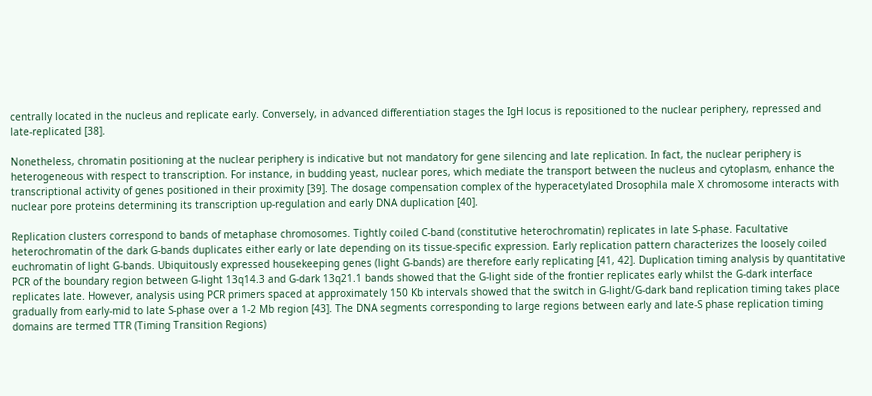centrally located in the nucleus and replicate early. Conversely, in advanced differentiation stages the IgH locus is repositioned to the nuclear periphery, repressed and late-replicated [38].

Nonetheless, chromatin positioning at the nuclear periphery is indicative but not mandatory for gene silencing and late replication. In fact, the nuclear periphery is heterogeneous with respect to transcription. For instance, in budding yeast, nuclear pores, which mediate the transport between the nucleus and cytoplasm, enhance the transcriptional activity of genes positioned in their proximity [39]. The dosage compensation complex of the hyperacetylated Drosophila male X chromosome interacts with nuclear pore proteins determining its transcription up-regulation and early DNA duplication [40].

Replication clusters correspond to bands of metaphase chromosomes. Tightly coiled C-band (constitutive heterochromatin) replicates in late S-phase. Facultative heterochromatin of the dark G-bands duplicates either early or late depending on its tissue-specific expression. Early replication pattern characterizes the loosely coiled euchromatin of light G-bands. Ubiquitously expressed housekeeping genes (light G-bands) are therefore early replicating [41, 42]. Duplication timing analysis by quantitative PCR of the boundary region between G-light 13q14.3 and G-dark 13q21.1 bands showed that the G-light side of the frontier replicates early whilst the G-dark interface replicates late. However, analysis using PCR primers spaced at approximately 150 Kb intervals showed that the switch in G-light/G-dark band replication timing takes place gradually from early-mid to late S-phase over a 1-2 Mb region [43]. The DNA segments corresponding to large regions between early and late-S phase replication timing domains are termed TTR (Timing Transition Regions)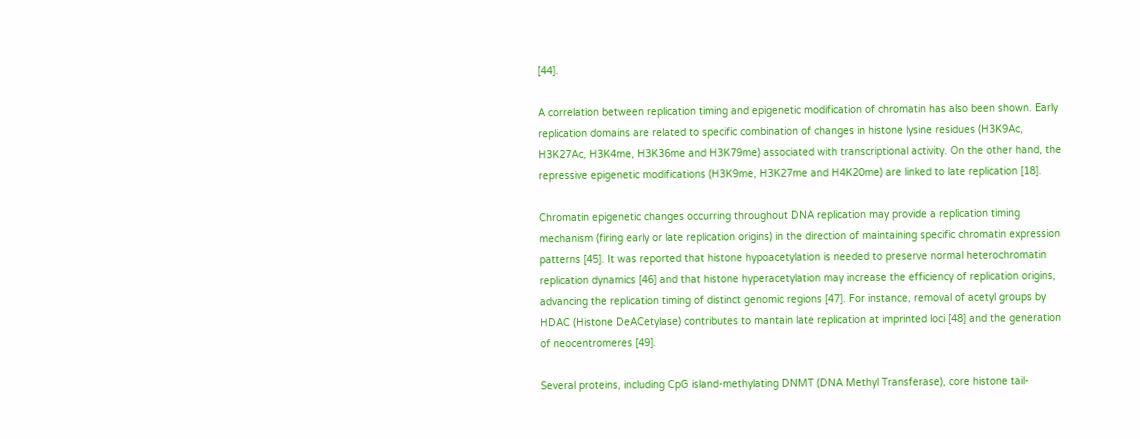[44].

A correlation between replication timing and epigenetic modification of chromatin has also been shown. Early replication domains are related to specific combination of changes in histone lysine residues (H3K9Ac, H3K27Ac, H3K4me, H3K36me and H3K79me) associated with transcriptional activity. On the other hand, the repressive epigenetic modifications (H3K9me, H3K27me and H4K20me) are linked to late replication [18].

Chromatin epigenetic changes occurring throughout DNA replication may provide a replication timing mechanism (firing early or late replication origins) in the direction of maintaining specific chromatin expression patterns [45]. It was reported that histone hypoacetylation is needed to preserve normal heterochromatin replication dynamics [46] and that histone hyperacetylation may increase the efficiency of replication origins, advancing the replication timing of distinct genomic regions [47]. For instance, removal of acetyl groups by HDAC (Histone DeACetylase) contributes to mantain late replication at imprinted loci [48] and the generation of neocentromeres [49].

Several proteins, including CpG island-methylating DNMT (DNA Methyl Transferase), core histone tail-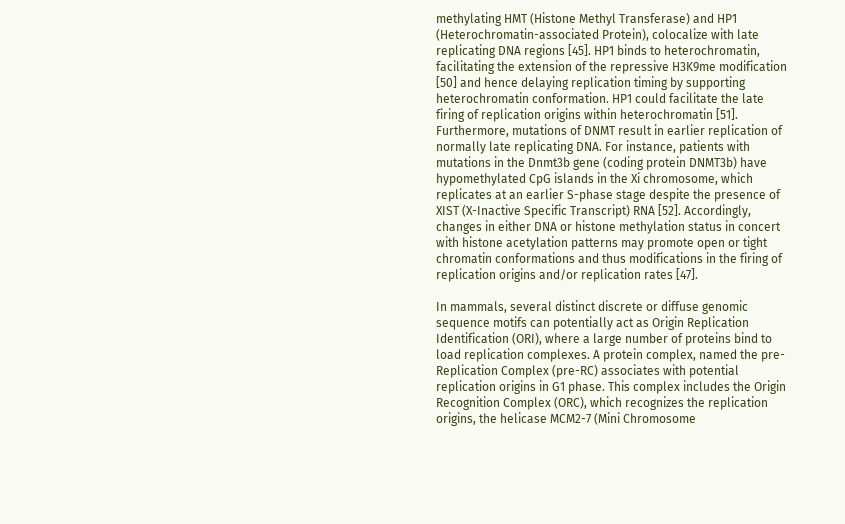methylating HMT (Histone Methyl Transferase) and HP1 (Heterochromatin-associated Protein), colocalize with late replicating DNA regions [45]. HP1 binds to heterochromatin, facilitating the extension of the repressive H3K9me modification [50] and hence delaying replication timing by supporting heterochromatin conformation. HP1 could facilitate the late firing of replication origins within heterochromatin [51]. Furthermore, mutations of DNMT result in earlier replication of normally late replicating DNA. For instance, patients with mutations in the Dnmt3b gene (coding protein DNMT3b) have hypomethylated CpG islands in the Xi chromosome, which replicates at an earlier S-phase stage despite the presence of XIST (X-Inactive Specific Transcript) RNA [52]. Accordingly, changes in either DNA or histone methylation status in concert with histone acetylation patterns may promote open or tight chromatin conformations and thus modifications in the firing of replication origins and/or replication rates [47].

In mammals, several distinct discrete or diffuse genomic sequence motifs can potentially act as Origin Replication Identification (ORI), where a large number of proteins bind to load replication complexes. A protein complex, named the pre-Replication Complex (pre-RC) associates with potential replication origins in G1 phase. This complex includes the Origin Recognition Complex (ORC), which recognizes the replication origins, the helicase MCM2-7 (Mini Chromosome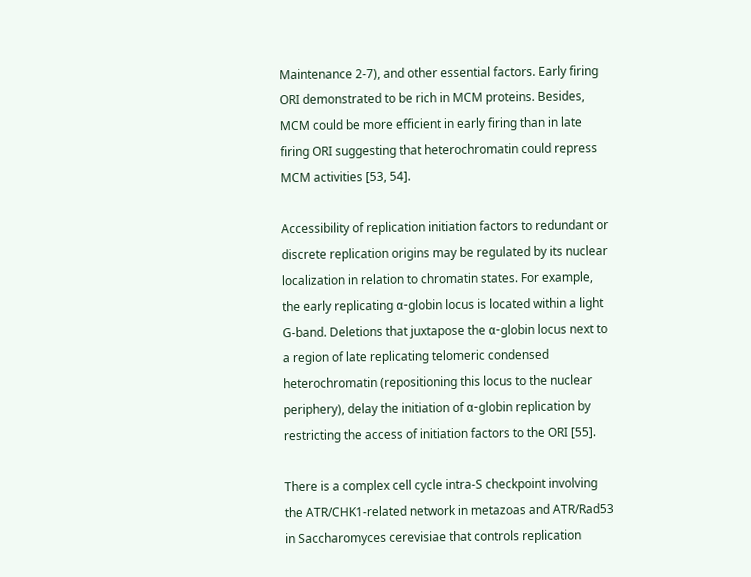Maintenance 2-7), and other essential factors. Early firing ORI demonstrated to be rich in MCM proteins. Besides, MCM could be more efficient in early firing than in late firing ORI suggesting that heterochromatin could repress MCM activities [53, 54].

Accessibility of replication initiation factors to redundant or discrete replication origins may be regulated by its nuclear localization in relation to chromatin states. For example, the early replicating α-globin locus is located within a light G-band. Deletions that juxtapose the α-globin locus next to a region of late replicating telomeric condensed heterochromatin (repositioning this locus to the nuclear periphery), delay the initiation of α-globin replication by restricting the access of initiation factors to the ORI [55].

There is a complex cell cycle intra-S checkpoint involving the ATR/CHK1-related network in metazoas and ATR/Rad53 in Saccharomyces cerevisiae that controls replication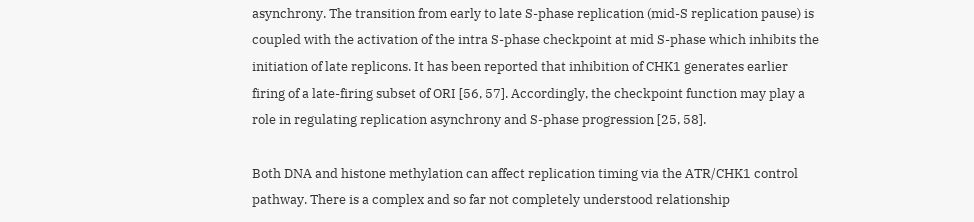asynchrony. The transition from early to late S-phase replication (mid-S replication pause) is coupled with the activation of the intra S-phase checkpoint at mid S-phase which inhibits the initiation of late replicons. It has been reported that inhibition of CHK1 generates earlier firing of a late-firing subset of ORI [56, 57]. Accordingly, the checkpoint function may play a role in regulating replication asynchrony and S-phase progression [25, 58].

Both DNA and histone methylation can affect replication timing via the ATR/CHK1 control pathway. There is a complex and so far not completely understood relationship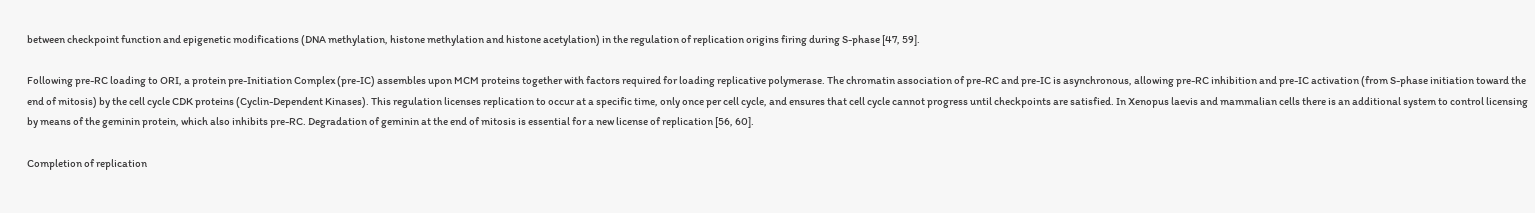between checkpoint function and epigenetic modifications (DNA methylation, histone methylation and histone acetylation) in the regulation of replication origins firing during S-phase [47, 59].

Following pre-RC loading to ORI, a protein pre-Initiation Complex (pre-IC) assembles upon MCM proteins together with factors required for loading replicative polymerase. The chromatin association of pre-RC and pre-IC is asynchronous, allowing pre-RC inhibition and pre-IC activation (from S-phase initiation toward the end of mitosis) by the cell cycle CDK proteins (Cyclin-Dependent Kinases). This regulation licenses replication to occur at a specific time, only once per cell cycle, and ensures that cell cycle cannot progress until checkpoints are satisfied. In Xenopus laevis and mammalian cells there is an additional system to control licensing by means of the geminin protein, which also inhibits pre-RC. Degradation of geminin at the end of mitosis is essential for a new license of replication [56, 60].

Completion of replication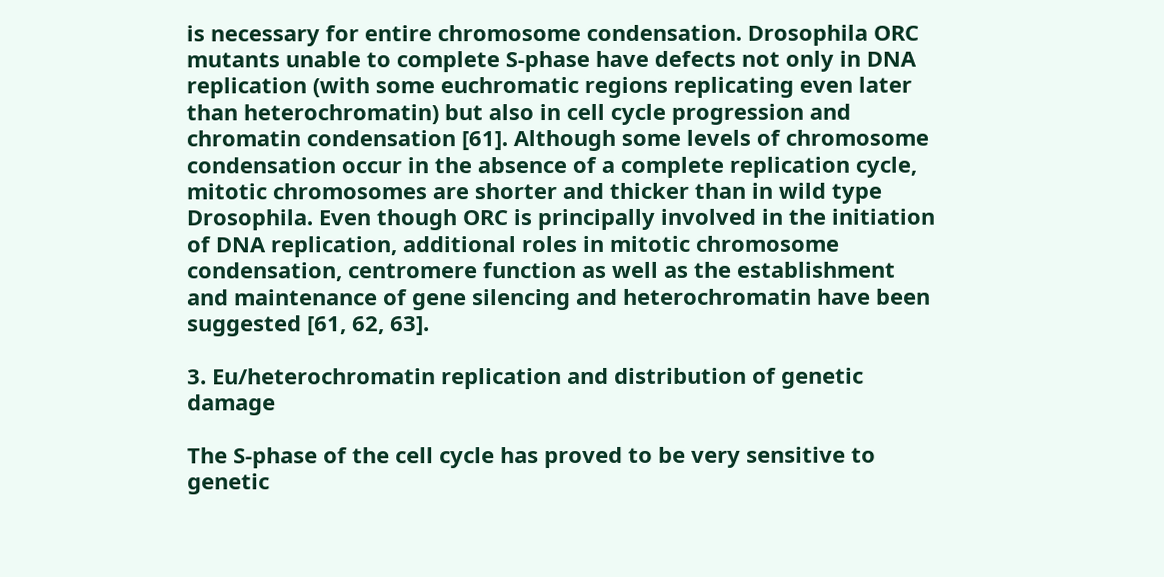is necessary for entire chromosome condensation. Drosophila ORC mutants unable to complete S-phase have defects not only in DNA replication (with some euchromatic regions replicating even later than heterochromatin) but also in cell cycle progression and chromatin condensation [61]. Although some levels of chromosome condensation occur in the absence of a complete replication cycle, mitotic chromosomes are shorter and thicker than in wild type Drosophila. Even though ORC is principally involved in the initiation of DNA replication, additional roles in mitotic chromosome condensation, centromere function as well as the establishment and maintenance of gene silencing and heterochromatin have been suggested [61, 62, 63].

3. Eu/heterochromatin replication and distribution of genetic damage

The S-phase of the cell cycle has proved to be very sensitive to genetic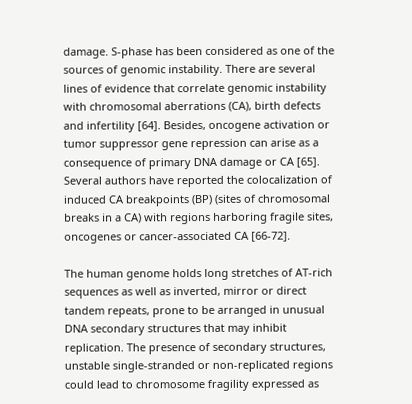damage. S-phase has been considered as one of the sources of genomic instability. There are several lines of evidence that correlate genomic instability with chromosomal aberrations (CA), birth defects and infertility [64]. Besides, oncogene activation or tumor suppressor gene repression can arise as a consequence of primary DNA damage or CA [65]. Several authors have reported the colocalization of induced CA breakpoints (BP) (sites of chromosomal breaks in a CA) with regions harboring fragile sites, oncogenes or cancer-associated CA [66-72].

The human genome holds long stretches of AT-rich sequences as well as inverted, mirror or direct tandem repeats, prone to be arranged in unusual DNA secondary structures that may inhibit replication. The presence of secondary structures, unstable single-stranded or non-replicated regions could lead to chromosome fragility expressed as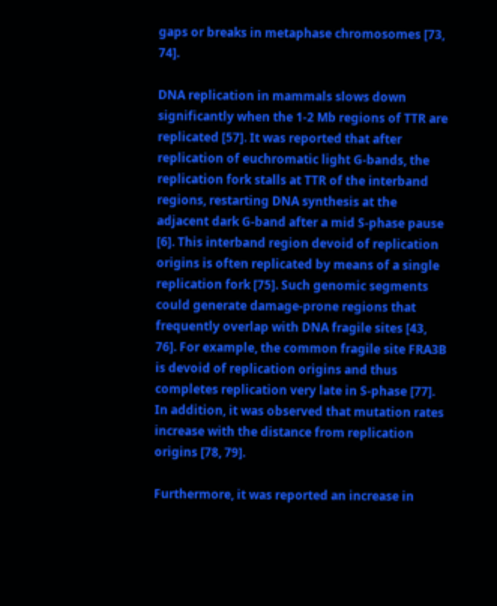gaps or breaks in metaphase chromosomes [73, 74].

DNA replication in mammals slows down significantly when the 1-2 Mb regions of TTR are replicated [57]. It was reported that after replication of euchromatic light G-bands, the replication fork stalls at TTR of the interband regions, restarting DNA synthesis at the adjacent dark G-band after a mid S-phase pause [6]. This interband region devoid of replication origins is often replicated by means of a single replication fork [75]. Such genomic segments could generate damage-prone regions that frequently overlap with DNA fragile sites [43, 76]. For example, the common fragile site FRA3B is devoid of replication origins and thus completes replication very late in S-phase [77]. In addition, it was observed that mutation rates increase with the distance from replication origins [78, 79].

Furthermore, it was reported an increase in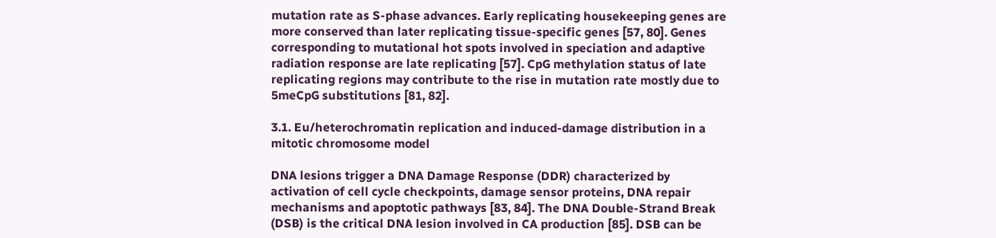mutation rate as S-phase advances. Early replicating housekeeping genes are more conserved than later replicating tissue-specific genes [57, 80]. Genes corresponding to mutational hot spots involved in speciation and adaptive radiation response are late replicating [57]. CpG methylation status of late replicating regions may contribute to the rise in mutation rate mostly due to 5meCpG substitutions [81, 82].

3.1. Eu/heterochromatin replication and induced-damage distribution in a mitotic chromosome model

DNA lesions trigger a DNA Damage Response (DDR) characterized by activation of cell cycle checkpoints, damage sensor proteins, DNA repair mechanisms and apoptotic pathways [83, 84]. The DNA Double-Strand Break (DSB) is the critical DNA lesion involved in CA production [85]. DSB can be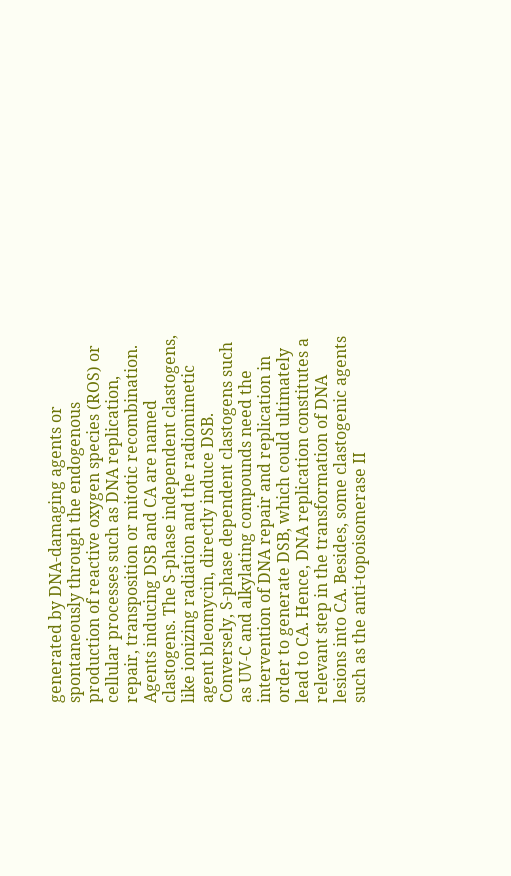generated by DNA-damaging agents or spontaneously through the endogenous production of reactive oxygen species (ROS) or cellular processes such as DNA replication, repair, transposition or mitotic recombination. Agents inducing DSB and CA are named clastogens. The S-phase independent clastogens, like ionizing radiation and the radiomimetic agent bleomycin, directly induce DSB. Conversely, S-phase dependent clastogens such as UV-C and alkylating compounds need the intervention of DNA repair and replication in order to generate DSB, which could ultimately lead to CA. Hence, DNA replication constitutes a relevant step in the transformation of DNA lesions into CA. Besides, some clastogenic agents such as the anti-topoisomerase II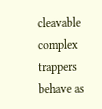cleavable complex trappers behave as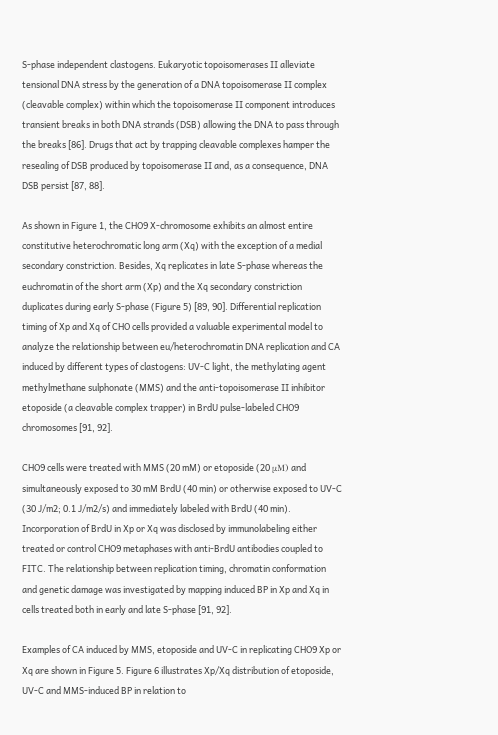S-phase independent clastogens. Eukaryotic topoisomerases II alleviate tensional DNA stress by the generation of a DNA topoisomerase II complex (cleavable complex) within which the topoisomerase II component introduces transient breaks in both DNA strands (DSB) allowing the DNA to pass through the breaks [86]. Drugs that act by trapping cleavable complexes hamper the resealing of DSB produced by topoisomerase II and, as a consequence, DNA DSB persist [87, 88].

As shown in Figure 1, the CHO9 X-chromosome exhibits an almost entire constitutive heterochromatic long arm (Xq) with the exception of a medial secondary constriction. Besides, Xq replicates in late S-phase whereas the euchromatin of the short arm (Xp) and the Xq secondary constriction duplicates during early S-phase (Figure 5) [89, 90]. Differential replication timing of Xp and Xq of CHO cells provided a valuable experimental model to analyze the relationship between eu/heterochromatin DNA replication and CA induced by different types of clastogens: UV-C light, the methylating agent methylmethane sulphonate (MMS) and the anti-topoisomerase II inhibitor etoposide (a cleavable complex trapper) in BrdU pulse-labeled CHO9 chromosomes [91, 92].

CHO9 cells were treated with MMS (20 mM) or etoposide (20 μM) and simultaneously exposed to 30 mM BrdU (40 min) or otherwise exposed to UV-C (30 J/m2; 0.1 J/m2/s) and immediately labeled with BrdU (40 min). Incorporation of BrdU in Xp or Xq was disclosed by immunolabeling either treated or control CHO9 metaphases with anti-BrdU antibodies coupled to FITC. The relationship between replication timing, chromatin conformation and genetic damage was investigated by mapping induced BP in Xp and Xq in cells treated both in early and late S-phase [91, 92].

Examples of CA induced by MMS, etoposide and UV-C in replicating CHO9 Xp or Xq are shown in Figure 5. Figure 6 illustrates Xp/Xq distribution of etoposide, UV-C and MMS-induced BP in relation to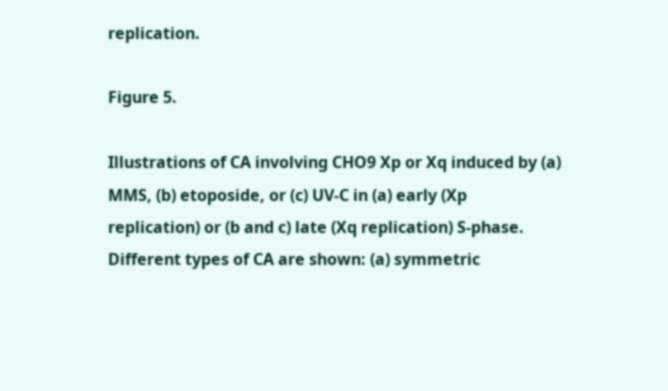replication.

Figure 5.

Illustrations of CA involving CHO9 Xp or Xq induced by (a) MMS, (b) etoposide, or (c) UV-C in (a) early (Xp replication) or (b and c) late (Xq replication) S-phase. Different types of CA are shown: (a) symmetric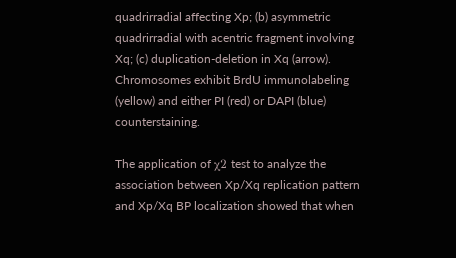quadrirradial affecting Xp; (b) asymmetric quadrirradial with acentric fragment involving Xq; (c) duplication-deletion in Xq (arrow). Chromosomes exhibit BrdU immunolabeling (yellow) and either PI (red) or DAPI (blue) counterstaining.

The application of χ2 test to analyze the association between Xp/Xq replication pattern and Xp/Xq BP localization showed that when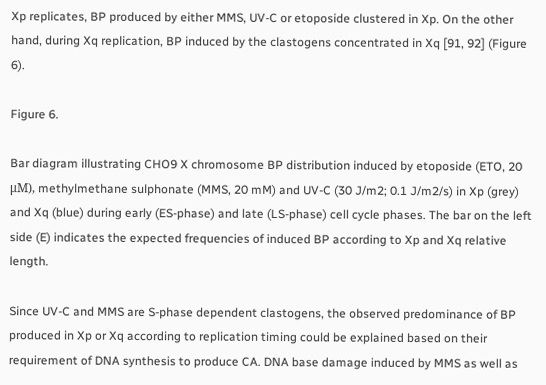Xp replicates, BP produced by either MMS, UV-C or etoposide clustered in Xp. On the other hand, during Xq replication, BP induced by the clastogens concentrated in Xq [91, 92] (Figure 6).

Figure 6.

Bar diagram illustrating CHO9 X chromosome BP distribution induced by etoposide (ETO, 20 μM), methylmethane sulphonate (MMS, 20 mM) and UV-C (30 J/m2; 0.1 J/m2/s) in Xp (grey) and Xq (blue) during early (ES-phase) and late (LS-phase) cell cycle phases. The bar on the left side (E) indicates the expected frequencies of induced BP according to Xp and Xq relative length.

Since UV-C and MMS are S-phase dependent clastogens, the observed predominance of BP produced in Xp or Xq according to replication timing could be explained based on their requirement of DNA synthesis to produce CA. DNA base damage induced by MMS as well as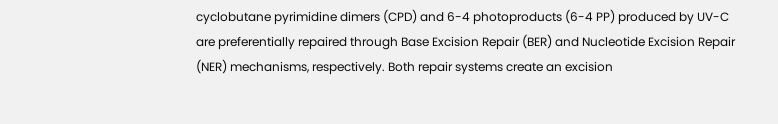cyclobutane pyrimidine dimers (CPD) and 6-4 photoproducts (6-4 PP) produced by UV-C are preferentially repaired through Base Excision Repair (BER) and Nucleotide Excision Repair (NER) mechanisms, respectively. Both repair systems create an excision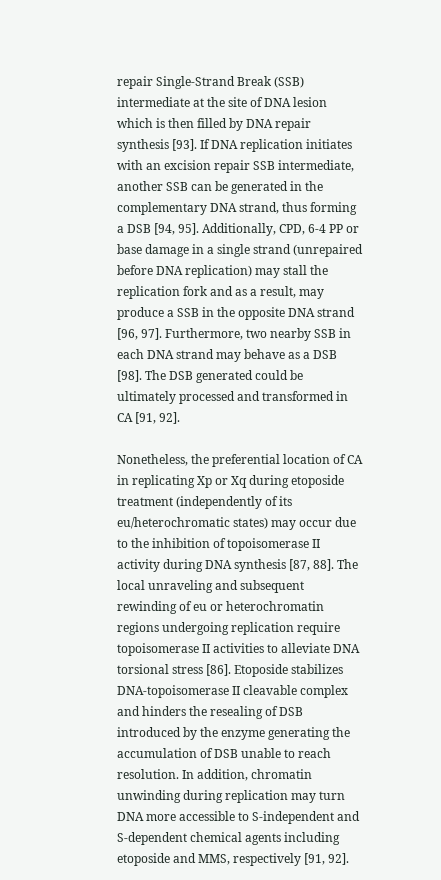repair Single-Strand Break (SSB) intermediate at the site of DNA lesion which is then filled by DNA repair synthesis [93]. If DNA replication initiates with an excision repair SSB intermediate, another SSB can be generated in the complementary DNA strand, thus forming a DSB [94, 95]. Additionally, CPD, 6-4 PP or base damage in a single strand (unrepaired before DNA replication) may stall the replication fork and as a result, may produce a SSB in the opposite DNA strand [96, 97]. Furthermore, two nearby SSB in each DNA strand may behave as a DSB [98]. The DSB generated could be ultimately processed and transformed in CA [91, 92].

Nonetheless, the preferential location of CA in replicating Xp or Xq during etoposide treatment (independently of its eu/heterochromatic states) may occur due to the inhibition of topoisomerase II activity during DNA synthesis [87, 88]. The local unraveling and subsequent rewinding of eu or heterochromatin regions undergoing replication require topoisomerase II activities to alleviate DNA torsional stress [86]. Etoposide stabilizes DNA-topoisomerase II cleavable complex and hinders the resealing of DSB introduced by the enzyme generating the accumulation of DSB unable to reach resolution. In addition, chromatin unwinding during replication may turn DNA more accessible to S-independent and S-dependent chemical agents including etoposide and MMS, respectively [91, 92].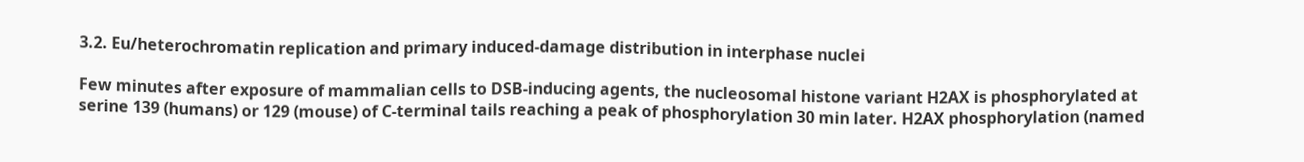3.2. Eu/heterochromatin replication and primary induced-damage distribution in interphase nuclei

Few minutes after exposure of mammalian cells to DSB-inducing agents, the nucleosomal histone variant H2AX is phosphorylated at serine 139 (humans) or 129 (mouse) of C-terminal tails reaching a peak of phosphorylation 30 min later. H2AX phosphorylation (named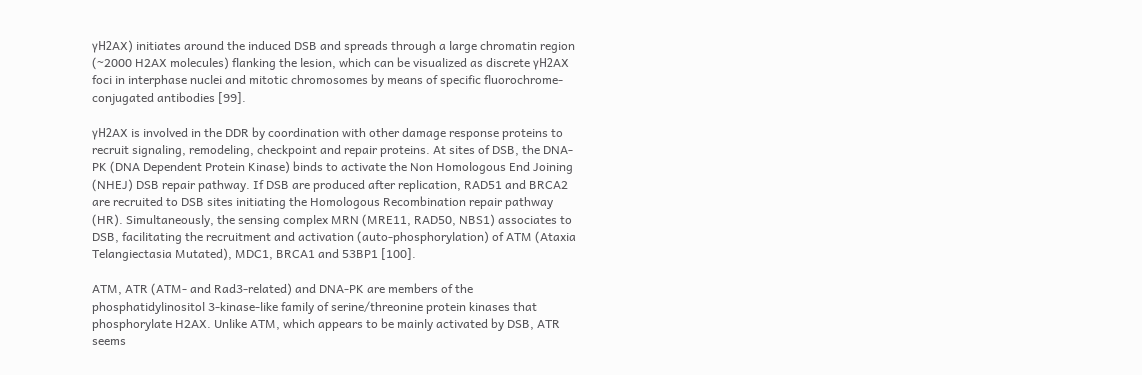γH2AX) initiates around the induced DSB and spreads through a large chromatin region (~2000 H2AX molecules) flanking the lesion, which can be visualized as discrete γH2AX foci in interphase nuclei and mitotic chromosomes by means of specific fluorochrome-conjugated antibodies [99].

γH2AX is involved in the DDR by coordination with other damage response proteins to recruit signaling, remodeling, checkpoint and repair proteins. At sites of DSB, the DNA-PK (DNA Dependent Protein Kinase) binds to activate the Non Homologous End Joining (NHEJ) DSB repair pathway. If DSB are produced after replication, RAD51 and BRCA2 are recruited to DSB sites initiating the Homologous Recombination repair pathway (HR). Simultaneously, the sensing complex MRN (MRE11, RAD50, NBS1) associates to DSB, facilitating the recruitment and activation (auto-phosphorylation) of ATM (Ataxia Telangiectasia Mutated), MDC1, BRCA1 and 53BP1 [100].

ATM, ATR (ATM- and Rad3-related) and DNA-PK are members of the phosphatidylinositol 3-kinase-like family of serine/threonine protein kinases that phosphorylate H2AX. Unlike ATM, which appears to be mainly activated by DSB, ATR seems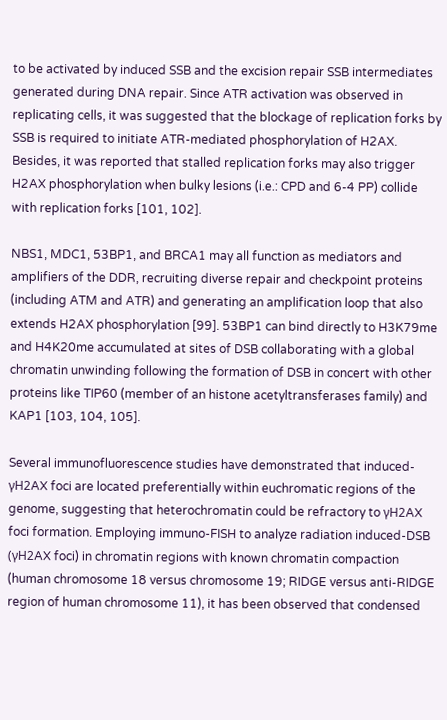to be activated by induced SSB and the excision repair SSB intermediates generated during DNA repair. Since ATR activation was observed in replicating cells, it was suggested that the blockage of replication forks by SSB is required to initiate ATR-mediated phosphorylation of H2AX. Besides, it was reported that stalled replication forks may also trigger H2AX phosphorylation when bulky lesions (i.e.: CPD and 6-4 PP) collide with replication forks [101, 102].

NBS1, MDC1, 53BP1, and BRCA1 may all function as mediators and amplifiers of the DDR, recruiting diverse repair and checkpoint proteins (including ATM and ATR) and generating an amplification loop that also extends H2AX phosphorylation [99]. 53BP1 can bind directly to H3K79me and H4K20me accumulated at sites of DSB collaborating with a global chromatin unwinding following the formation of DSB in concert with other proteins like TIP60 (member of an histone acetyltransferases family) and KAP1 [103, 104, 105].

Several immunofluorescence studies have demonstrated that induced-γH2AX foci are located preferentially within euchromatic regions of the genome, suggesting that heterochromatin could be refractory to γH2AX foci formation. Employing immuno-FISH to analyze radiation induced-DSB (γH2AX foci) in chromatin regions with known chromatin compaction (human chromosome 18 versus chromosome 19; RIDGE versus anti-RIDGE region of human chromosome 11), it has been observed that condensed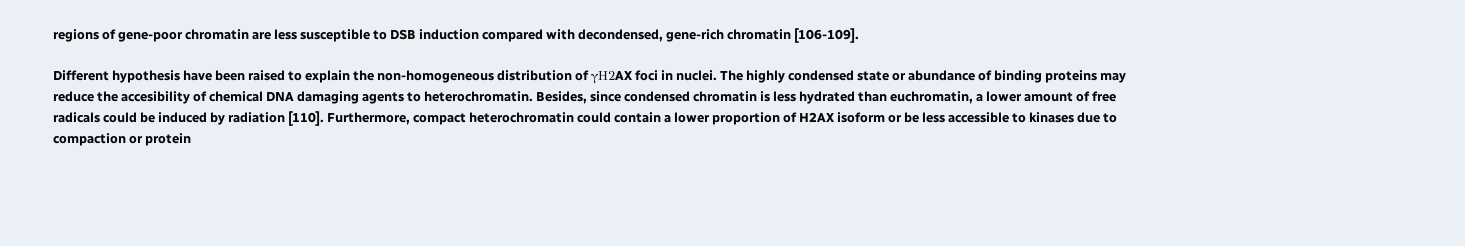regions of gene-poor chromatin are less susceptible to DSB induction compared with decondensed, gene-rich chromatin [106-109].

Different hypothesis have been raised to explain the non-homogeneous distribution of γH2AX foci in nuclei. The highly condensed state or abundance of binding proteins may reduce the accesibility of chemical DNA damaging agents to heterochromatin. Besides, since condensed chromatin is less hydrated than euchromatin, a lower amount of free radicals could be induced by radiation [110]. Furthermore, compact heterochromatin could contain a lower proportion of H2AX isoform or be less accessible to kinases due to compaction or protein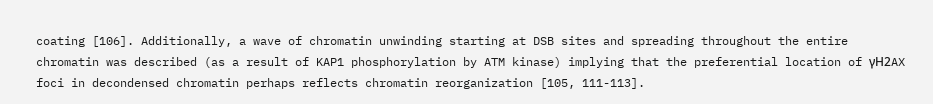coating [106]. Additionally, a wave of chromatin unwinding starting at DSB sites and spreading throughout the entire chromatin was described (as a result of KAP1 phosphorylation by ATM kinase) implying that the preferential location of γH2AX foci in decondensed chromatin perhaps reflects chromatin reorganization [105, 111-113].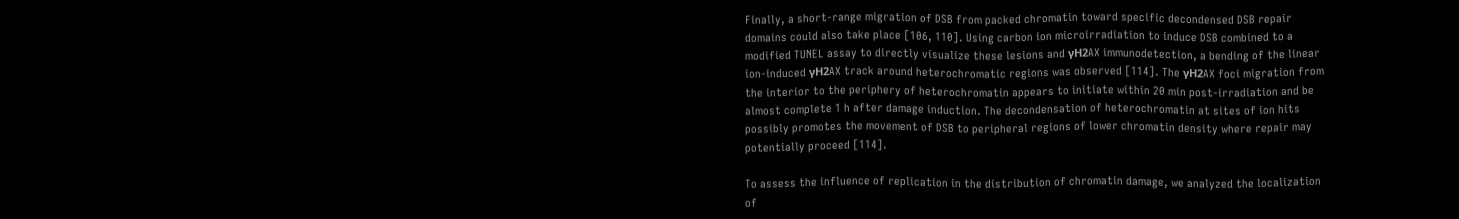Finally, a short-range migration of DSB from packed chromatin toward specific decondensed DSB repair domains could also take place [106, 110]. Using carbon ion microirradiation to induce DSB combined to a modified TUNEL assay to directly visualize these lesions and γH2AX immunodetection, a bending of the linear ion-induced γH2AX track around heterochromatic regions was observed [114]. The γH2AX foci migration from the interior to the periphery of heterochromatin appears to initiate within 20 min post-irradiation and be almost complete 1 h after damage induction. The decondensation of heterochromatin at sites of ion hits possibly promotes the movement of DSB to peripheral regions of lower chromatin density where repair may potentially proceed [114].

To assess the influence of replication in the distribution of chromatin damage, we analyzed the localization of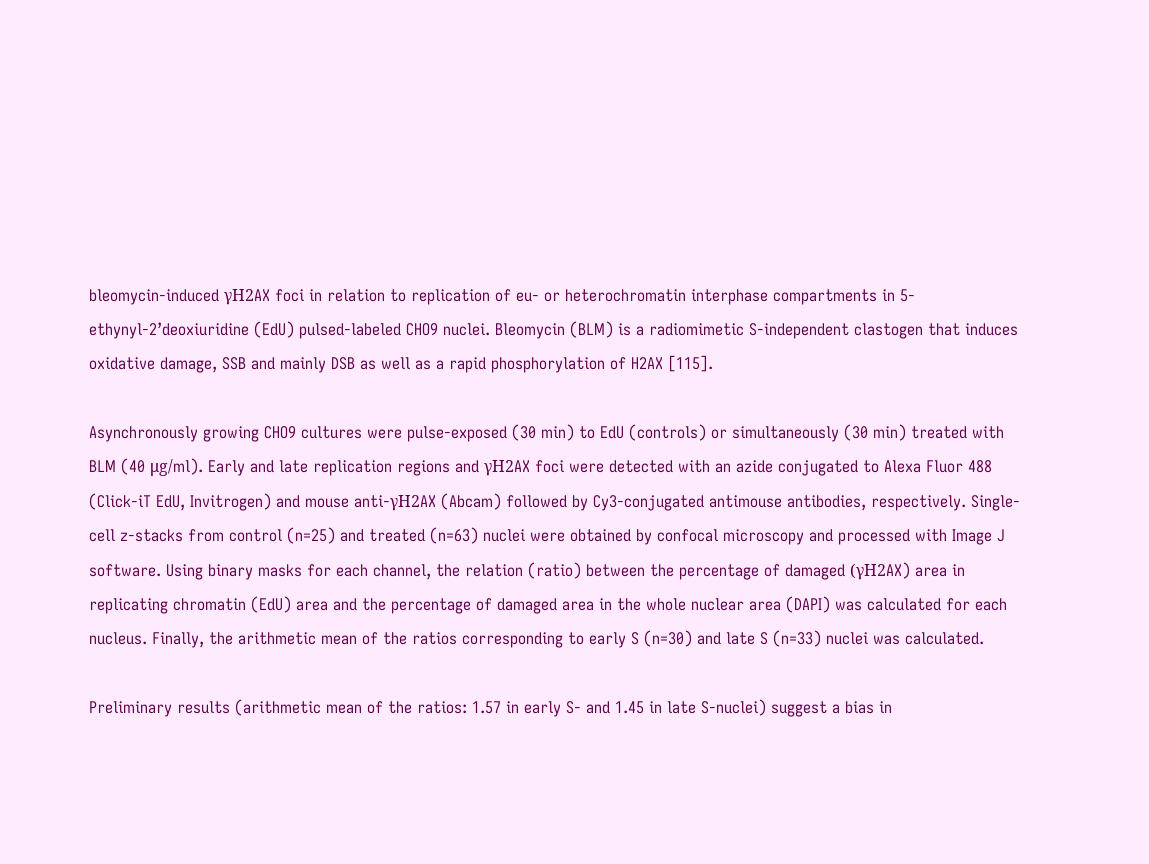bleomycin-induced γH2AX foci in relation to replication of eu- or heterochromatin interphase compartments in 5-ethynyl-2’deoxiuridine (EdU) pulsed-labeled CHO9 nuclei. Bleomycin (BLM) is a radiomimetic S-independent clastogen that induces oxidative damage, SSB and mainly DSB as well as a rapid phosphorylation of H2AX [115].

Asynchronously growing CHO9 cultures were pulse-exposed (30 min) to EdU (controls) or simultaneously (30 min) treated with BLM (40 μg/ml). Early and late replication regions and γH2AX foci were detected with an azide conjugated to Alexa Fluor 488 (Click-iT EdU, Invitrogen) and mouse anti-γH2AX (Abcam) followed by Cy3-conjugated antimouse antibodies, respectively. Single-cell z-stacks from control (n=25) and treated (n=63) nuclei were obtained by confocal microscopy and processed with Image J software. Using binary masks for each channel, the relation (ratio) between the percentage of damaged (γH2AX) area in replicating chromatin (EdU) area and the percentage of damaged area in the whole nuclear area (DAPI) was calculated for each nucleus. Finally, the arithmetic mean of the ratios corresponding to early S (n=30) and late S (n=33) nuclei was calculated.

Preliminary results (arithmetic mean of the ratios: 1.57 in early S- and 1.45 in late S-nuclei) suggest a bias in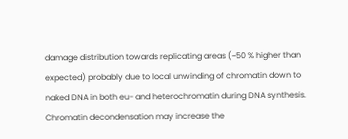damage distribution towards replicating areas (~50 % higher than expected) probably due to local unwinding of chromatin down to naked DNA in both eu- and heterochromatin during DNA synthesis. Chromatin decondensation may increase the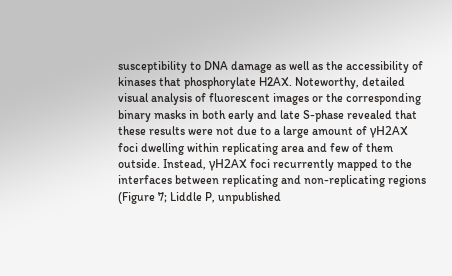susceptibility to DNA damage as well as the accessibility of kinases that phosphorylate H2AX. Noteworthy, detailed visual analysis of fluorescent images or the corresponding binary masks in both early and late S-phase revealed that these results were not due to a large amount of γH2AX foci dwelling within replicating area and few of them outside. Instead, γH2AX foci recurrently mapped to the interfaces between replicating and non-replicating regions (Figure 7; Liddle P, unpublished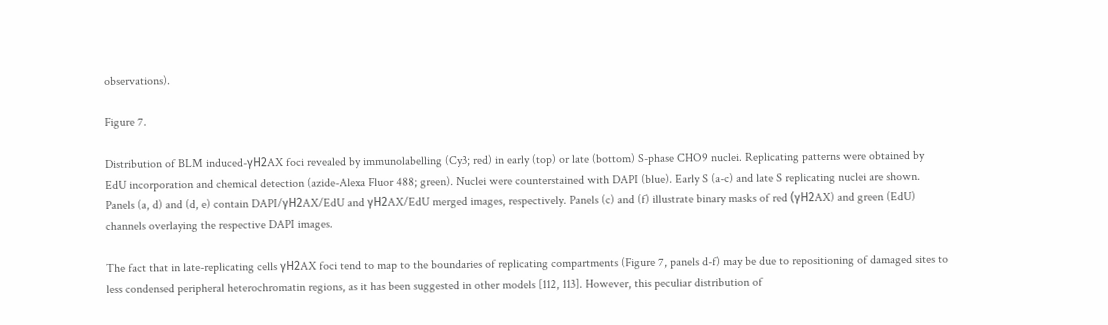observations).

Figure 7.

Distribution of BLM induced-γH2AX foci revealed by immunolabelling (Cy3; red) in early (top) or late (bottom) S-phase CHO9 nuclei. Replicating patterns were obtained by EdU incorporation and chemical detection (azide-Alexa Fluor 488; green). Nuclei were counterstained with DAPI (blue). Early S (a-c) and late S replicating nuclei are shown. Panels (a, d) and (d, e) contain DAPI/γH2AX/EdU and γH2AX/EdU merged images, respectively. Panels (c) and (f) illustrate binary masks of red (γH2AX) and green (EdU) channels overlaying the respective DAPI images.

The fact that in late-replicating cells γH2AX foci tend to map to the boundaries of replicating compartments (Figure 7, panels d-f) may be due to repositioning of damaged sites to less condensed peripheral heterochromatin regions, as it has been suggested in other models [112, 113]. However, this peculiar distribution of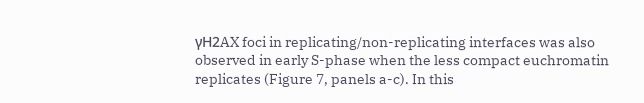γH2AX foci in replicating/non-replicating interfaces was also observed in early S-phase when the less compact euchromatin replicates (Figure 7, panels a-c). In this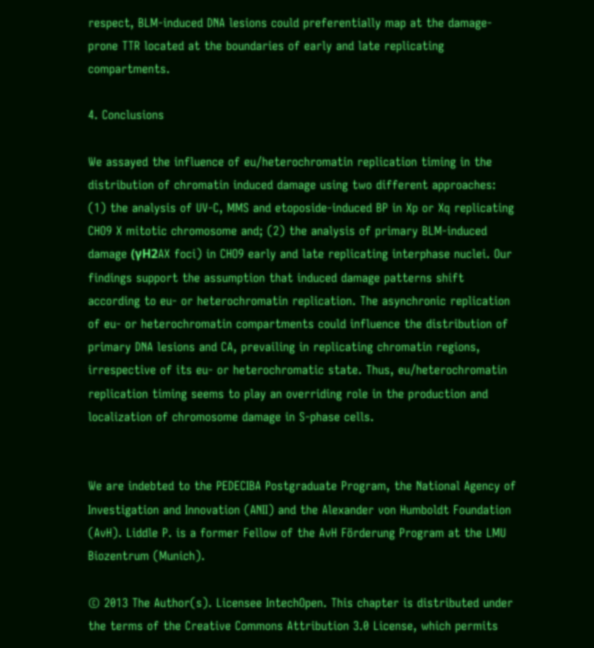respect, BLM-induced DNA lesions could preferentially map at the damage-prone TTR located at the boundaries of early and late replicating compartments.

4. Conclusions

We assayed the influence of eu/heterochromatin replication timing in the distribution of chromatin induced damage using two different approaches: (1) the analysis of UV-C, MMS and etoposide-induced BP in Xp or Xq replicating CHO9 X mitotic chromosome and; (2) the analysis of primary BLM-induced damage (γH2AX foci) in CHO9 early and late replicating interphase nuclei. Our findings support the assumption that induced damage patterns shift according to eu- or heterochromatin replication. The asynchronic replication of eu- or heterochromatin compartments could influence the distribution of primary DNA lesions and CA, prevailing in replicating chromatin regions, irrespective of its eu- or heterochromatic state. Thus, eu/heterochromatin replication timing seems to play an overriding role in the production and localization of chromosome damage in S-phase cells.


We are indebted to the PEDECIBA Postgraduate Program, the National Agency of Investigation and Innovation (ANII) and the Alexander von Humboldt Foundation (AvH). Liddle P. is a former Fellow of the AvH Förderung Program at the LMU Biozentrum (Munich).

© 2013 The Author(s). Licensee IntechOpen. This chapter is distributed under the terms of the Creative Commons Attribution 3.0 License, which permits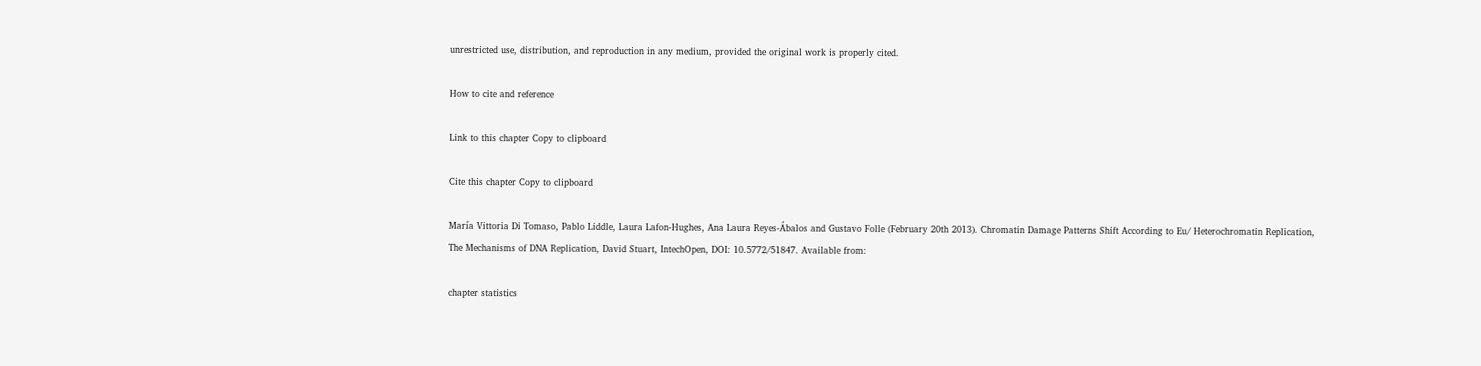unrestricted use, distribution, and reproduction in any medium, provided the original work is properly cited.

How to cite and reference

Link to this chapter Copy to clipboard

Cite this chapter Copy to clipboard

María Vittoria Di Tomaso, Pablo Liddle, Laura Lafon-Hughes, Ana Laura Reyes-Ábalos and Gustavo Folle (February 20th 2013). Chromatin Damage Patterns Shift According to Eu/ Heterochromatin Replication, The Mechanisms of DNA Replication, David Stuart, IntechOpen, DOI: 10.5772/51847. Available from:

chapter statistics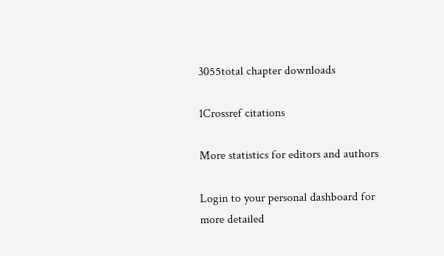3055total chapter downloads

1Crossref citations

More statistics for editors and authors

Login to your personal dashboard for more detailed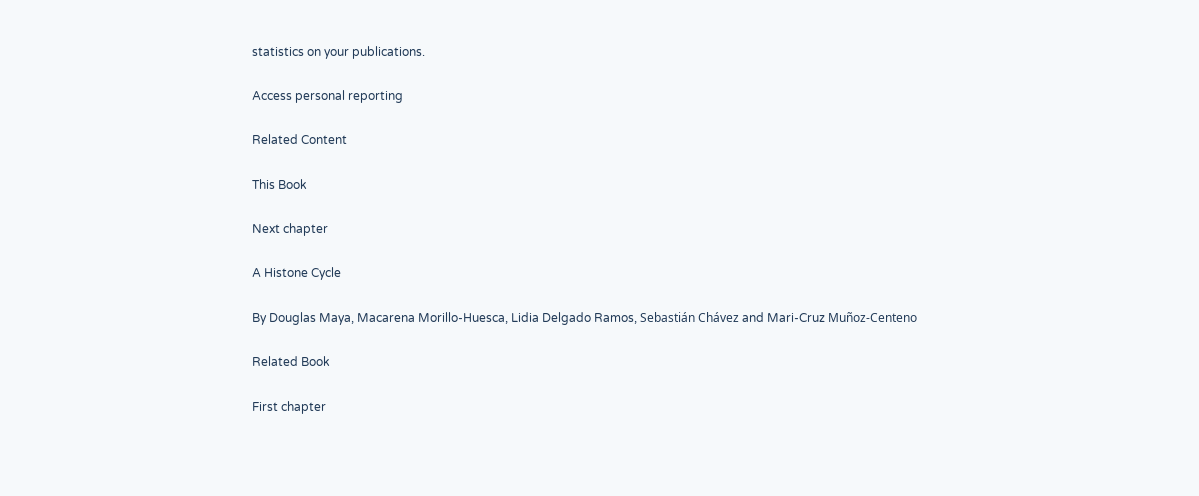statistics on your publications.

Access personal reporting

Related Content

This Book

Next chapter

A Histone Cycle

By Douglas Maya, Macarena Morillo-Huesca, Lidia Delgado Ramos, Sebastián Chávez and Mari-Cruz Muñoz-Centeno

Related Book

First chapter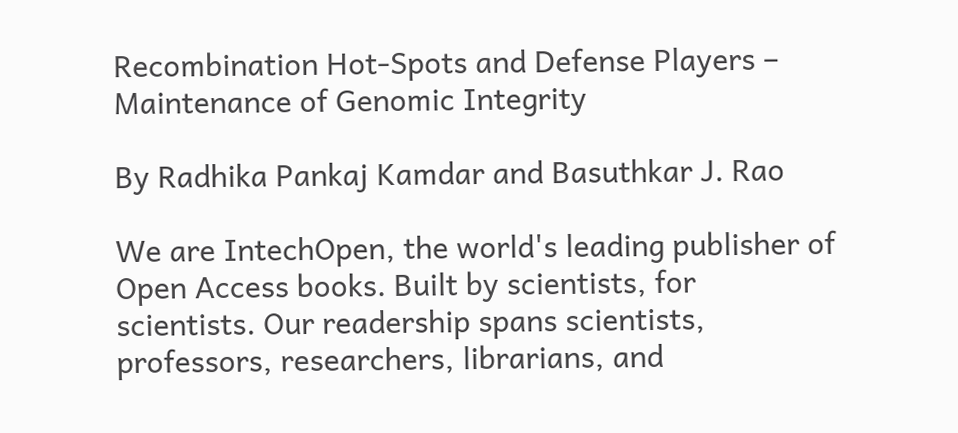Recombination Hot-Spots and Defense Players – Maintenance of Genomic Integrity

By Radhika Pankaj Kamdar and Basuthkar J. Rao

We are IntechOpen, the world's leading publisher of Open Access books. Built by scientists, for scientists. Our readership spans scientists, professors, researchers, librarians, and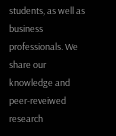students, as well as business professionals. We share our knowledge and peer-reveiwed research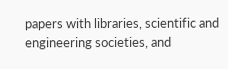papers with libraries, scientific and engineering societies, and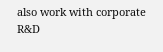also work with corporate R&D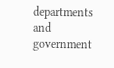departments and government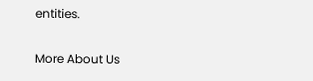entities.

More About Us